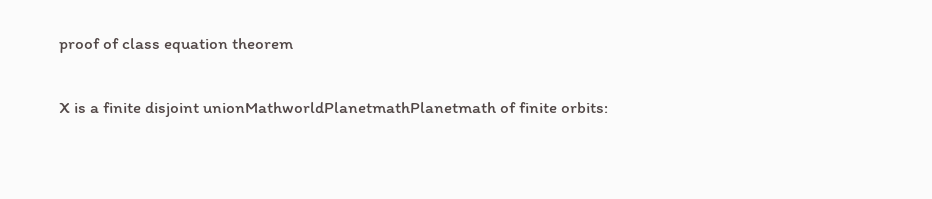proof of class equation theorem

X is a finite disjoint unionMathworldPlanetmathPlanetmath of finite orbits: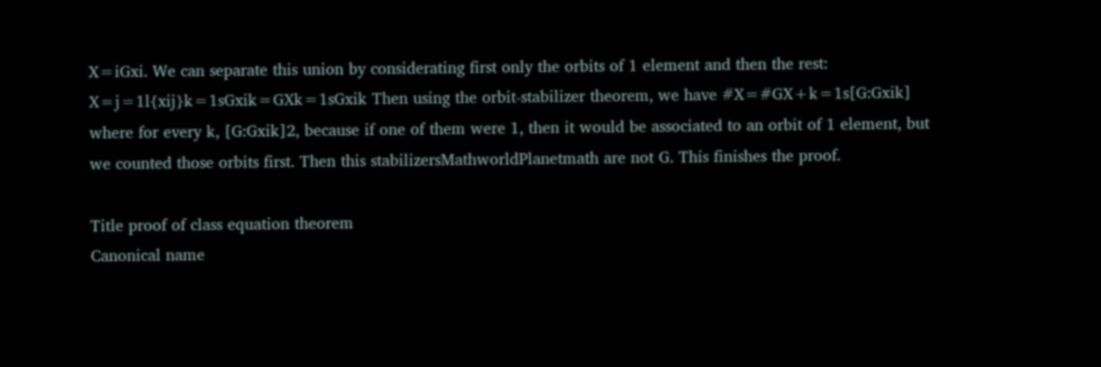X=iGxi. We can separate this union by considerating first only the orbits of 1 element and then the rest: X=j=1l{xij}k=1sGxik=GXk=1sGxik Then using the orbit-stabilizer theorem, we have #X=#GX+k=1s[G:Gxik] where for every k, [G:Gxik]2, because if one of them were 1, then it would be associated to an orbit of 1 element, but we counted those orbits first. Then this stabilizersMathworldPlanetmath are not G. This finishes the proof.

Title proof of class equation theorem
Canonical name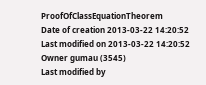ProofOfClassEquationTheorem
Date of creation 2013-03-22 14:20:52
Last modified on 2013-03-22 14:20:52
Owner gumau (3545)
Last modified by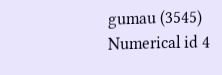gumau (3545)
Numerical id 4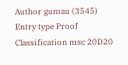Author gumau (3545)
Entry type Proof
Classification msc 20D20